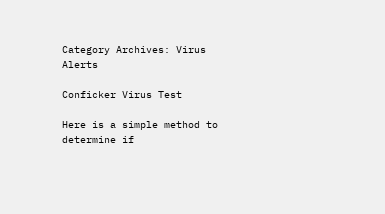Category Archives: Virus Alerts

Conficker Virus Test

Here is a simple method to determine if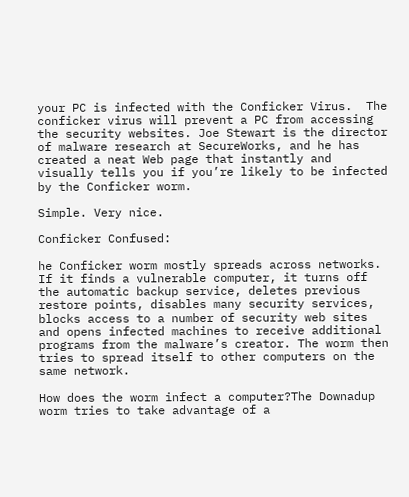your PC is infected with the Conficker Virus.  The conficker virus will prevent a PC from accessing the security websites. Joe Stewart is the director of malware research at SecureWorks, and he has created a neat Web page that instantly and visually tells you if you’re likely to be infected by the Conficker worm.

Simple. Very nice.

Conficker Confused:

he Conficker worm mostly spreads across networks. If it finds a vulnerable computer, it turns off the automatic backup service, deletes previous restore points, disables many security services, blocks access to a number of security web sites and opens infected machines to receive additional programs from the malware’s creator. The worm then tries to spread itself to other computers on the same network.

How does the worm infect a computer?The Downadup worm tries to take advantage of a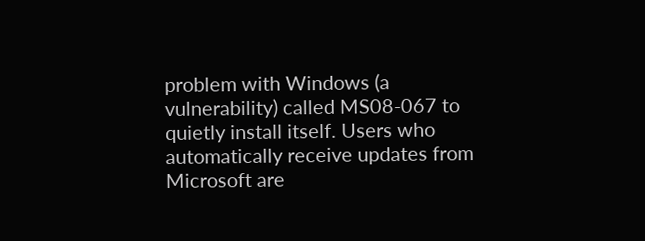problem with Windows (a vulnerability) called MS08-067 to quietly install itself. Users who automatically receive updates from Microsoft are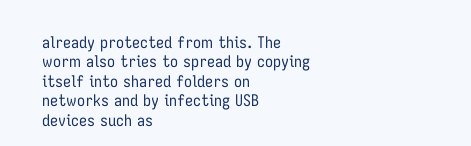already protected from this. The worm also tries to spread by copying itself into shared folders on networks and by infecting USB devices such as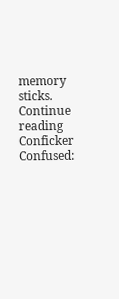memory sticks. Continue reading Conficker Confused: